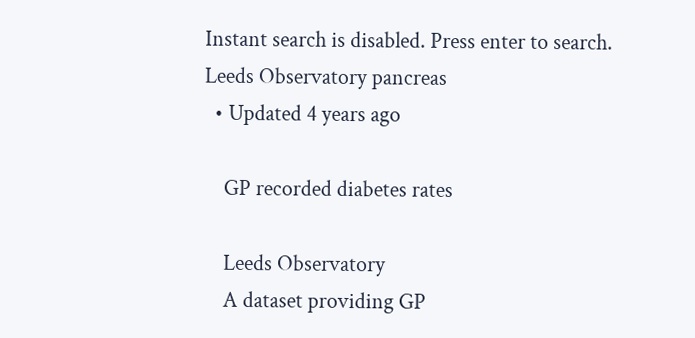Instant search is disabled. Press enter to search.
Leeds Observatory pancreas
  • Updated 4 years ago

    GP recorded diabetes rates

    Leeds Observatory
    A dataset providing GP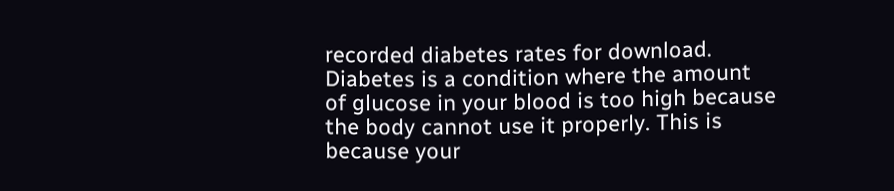recorded diabetes rates for download. Diabetes is a condition where the amount of glucose in your blood is too high because the body cannot use it properly. This is because your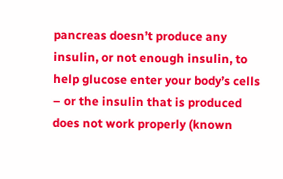pancreas doesn’t produce any insulin, or not enough insulin, to help glucose enter your body’s cells – or the insulin that is produced does not work properly (known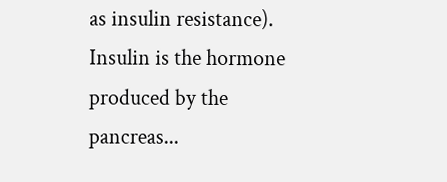as insulin resistance). Insulin is the hormone produced by the pancreas...